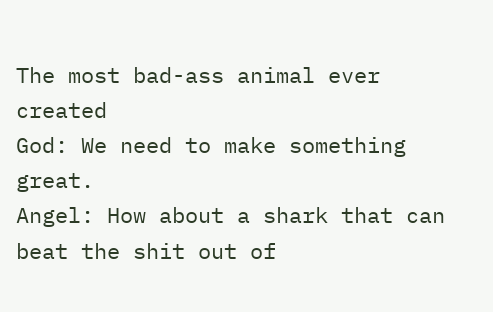The most bad-ass animal ever created
God: We need to make something great.
Angel: How about a shark that can beat the shit out of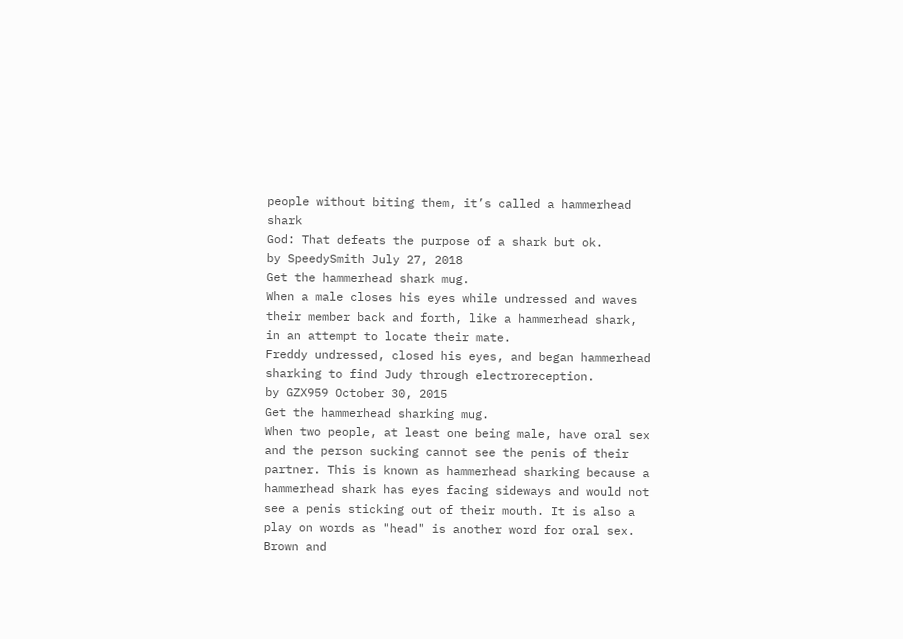people without biting them, it’s called a hammerhead shark
God: That defeats the purpose of a shark but ok.
by SpeedySmith July 27, 2018
Get the hammerhead shark mug.
When a male closes his eyes while undressed and waves their member back and forth, like a hammerhead shark, in an attempt to locate their mate.
Freddy undressed, closed his eyes, and began hammerhead sharking to find Judy through electroreception.
by GZX959 October 30, 2015
Get the hammerhead sharking mug.
When two people, at least one being male, have oral sex and the person sucking cannot see the penis of their partner. This is known as hammerhead sharking because a hammerhead shark has eyes facing sideways and would not see a penis sticking out of their mouth. It is also a play on words as "head" is another word for oral sex.
Brown and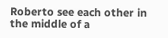Roberto see each other in the middle of a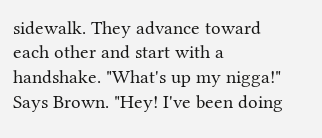sidewalk. They advance toward each other and start with a handshake. "What's up my nigga!" Says Brown. "Hey! I've been doing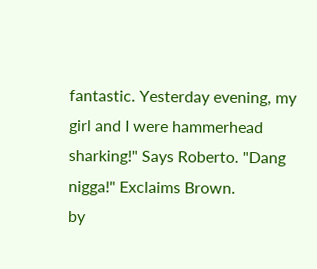fantastic. Yesterday evening, my girl and I were hammerhead sharking!" Says Roberto. "Dang nigga!" Exclaims Brown.
by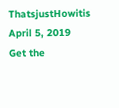ThatsjustHowitis April 5, 2019
Get the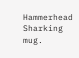Hammerhead Sharking mug.